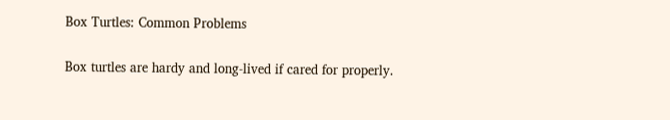Box Turtles: Common Problems

Box turtles are hardy and long-lived if cared for properly.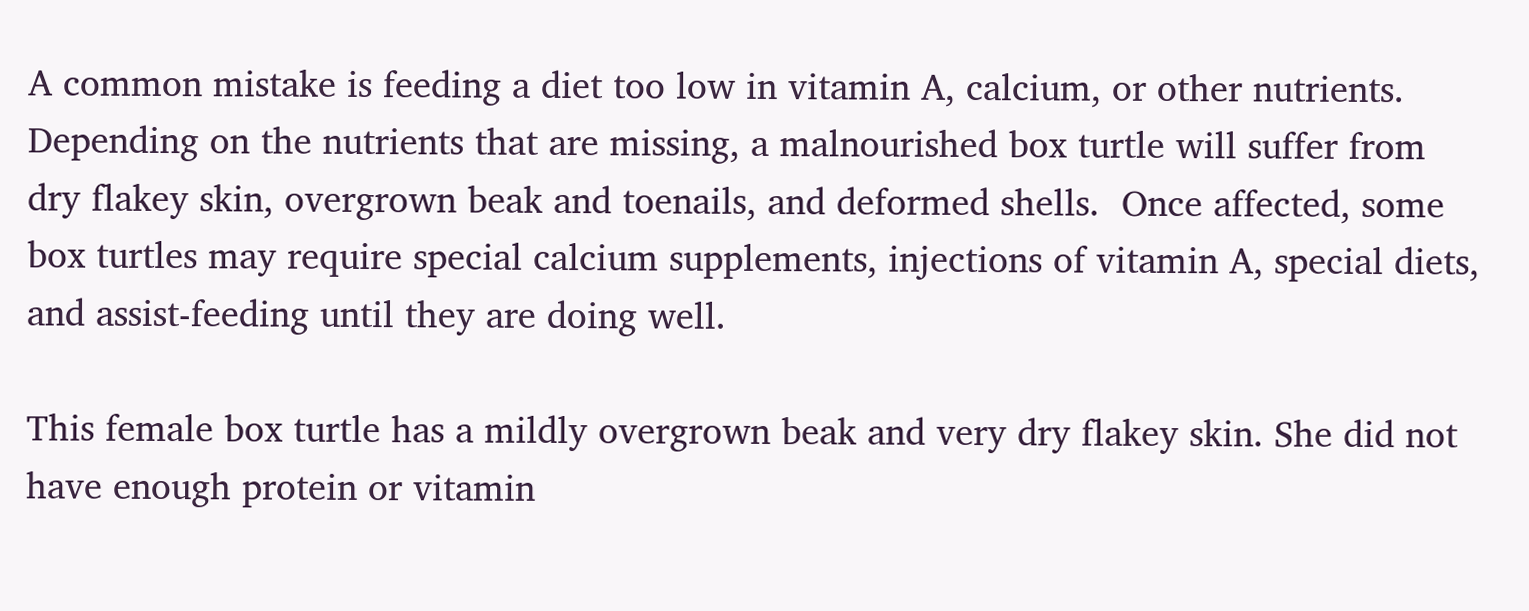A common mistake is feeding a diet too low in vitamin A, calcium, or other nutrients.  Depending on the nutrients that are missing, a malnourished box turtle will suffer from dry flakey skin, overgrown beak and toenails, and deformed shells.  Once affected, some box turtles may require special calcium supplements, injections of vitamin A, special diets, and assist-feeding until they are doing well.

This female box turtle has a mildly overgrown beak and very dry flakey skin. She did not have enough protein or vitamin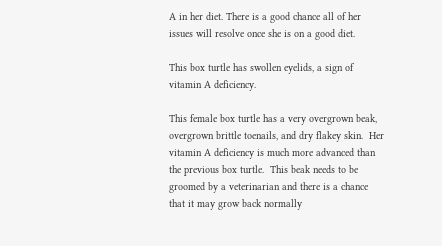A in her diet. There is a good chance all of her issues will resolve once she is on a good diet.

This box turtle has swollen eyelids, a sign of vitamin A deficiency.

This female box turtle has a very overgrown beak, overgrown brittle toenails, and dry flakey skin.  Her vitamin A deficiency is much more advanced than the previous box turtle.  This beak needs to be groomed by a veterinarian and there is a chance that it may grow back normally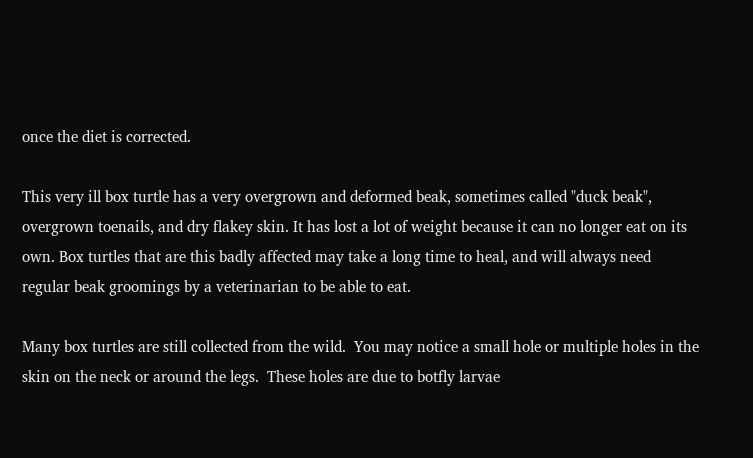once the diet is corrected.

This very ill box turtle has a very overgrown and deformed beak, sometimes called "duck beak", overgrown toenails, and dry flakey skin. It has lost a lot of weight because it can no longer eat on its own. Box turtles that are this badly affected may take a long time to heal, and will always need regular beak groomings by a veterinarian to be able to eat.

Many box turtles are still collected from the wild.  You may notice a small hole or multiple holes in the skin on the neck or around the legs.  These holes are due to botfly larvae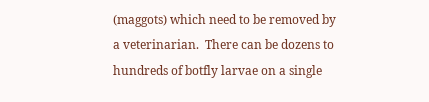(maggots) which need to be removed by a veterinarian.  There can be dozens to hundreds of botfly larvae on a single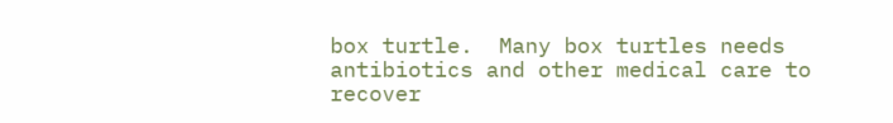box turtle.  Many box turtles needs antibiotics and other medical care to recover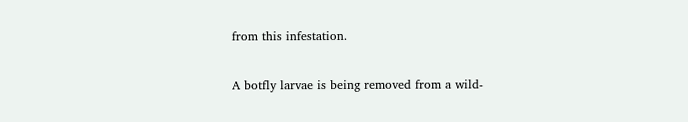from this infestation.

A botfly larvae is being removed from a wild-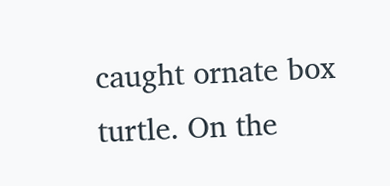caught ornate box turtle. On the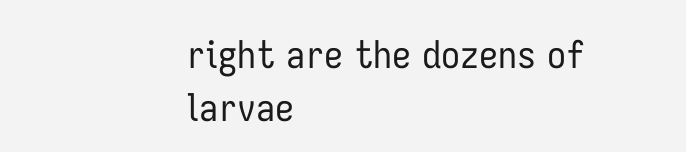right are the dozens of larvae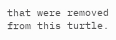that were removed from this turtle.